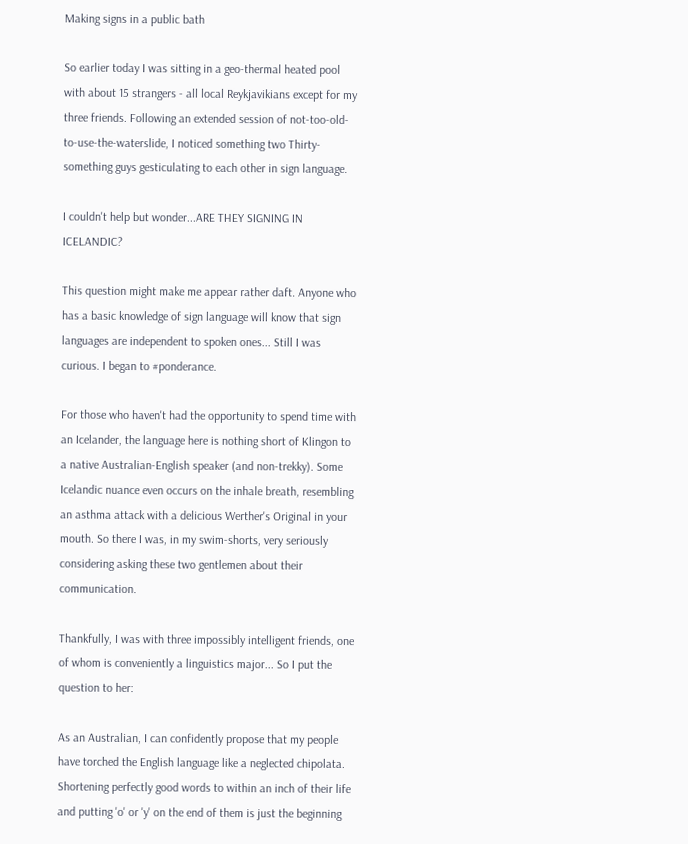Making signs in a public bath

So earlier today I was sitting in a geo-thermal heated pool with about 15 strangers - all local Reykjavikians except for my three friends. Following an extended session of not-too-old-to-use-the-waterslide, I noticed something two Thirty-something guys gesticulating to each other in sign language.

I couldn't help but wonder...ARE THEY SIGNING IN ICELANDIC?

This question might make me appear rather daft. Anyone who has a basic knowledge of sign language will know that sign languages are independent to spoken ones... Still I was curious. I began to #ponderance.

For those who haven't had the opportunity to spend time with an Icelander, the language here is nothing short of Klingon to a native Australian-English speaker (and non-trekky). Some Icelandic nuance even occurs on the inhale breath, resembling an asthma attack with a delicious Werther's Original in your mouth. So there I was, in my swim-shorts, very seriously considering asking these two gentlemen about their communication.

Thankfully, I was with three impossibly intelligent friends, one of whom is conveniently a linguistics major... So I put the question to her:

As an Australian, I can confidently propose that my people have torched the English language like a neglected chipolata. Shortening perfectly good words to within an inch of their life and putting 'o' or 'y' on the end of them is just the beginning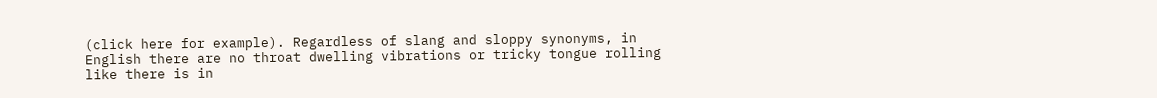(click here for example). Regardless of slang and sloppy synonyms, in English there are no throat dwelling vibrations or tricky tongue rolling like there is in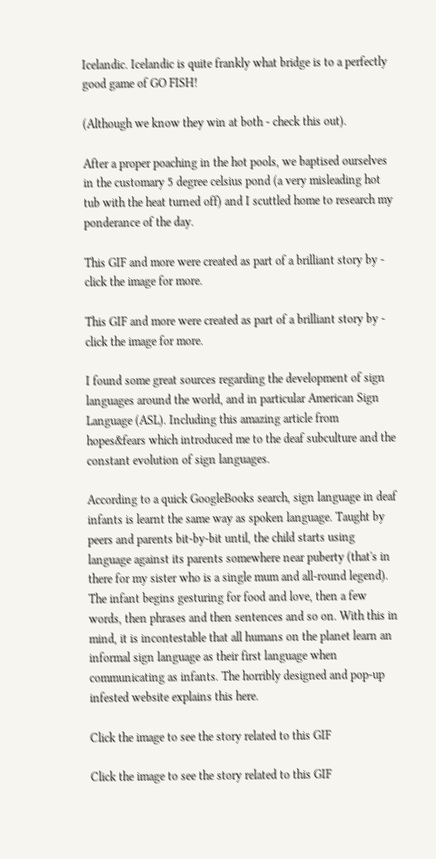Icelandic. Icelandic is quite frankly what bridge is to a perfectly good game of GO FISH!

(Although we know they win at both - check this out).

After a proper poaching in the hot pools, we baptised ourselves in the customary 5 degree celsius pond (a very misleading hot tub with the heat turned off) and I scuttled home to research my ponderance of the day.

This GIF and more were created as part of a brilliant story by - click the image for more.

This GIF and more were created as part of a brilliant story by - click the image for more.

I found some great sources regarding the development of sign languages around the world, and in particular American Sign Language (ASL). Including this amazing article from hopes&fears which introduced me to the deaf subculture and the constant evolution of sign languages.

According to a quick GoogleBooks search, sign language in deaf infants is learnt the same way as spoken language. Taught by peers and parents bit-by-bit until, the child starts using language against its parents somewhere near puberty (that's in there for my sister who is a single mum and all-round legend). The infant begins gesturing for food and love, then a few words, then phrases and then sentences and so on. With this in mind, it is incontestable that all humans on the planet learn an informal sign language as their first language when communicating as infants. The horribly designed and pop-up infested website explains this here.

Click the image to see the story related to this GIF

Click the image to see the story related to this GIF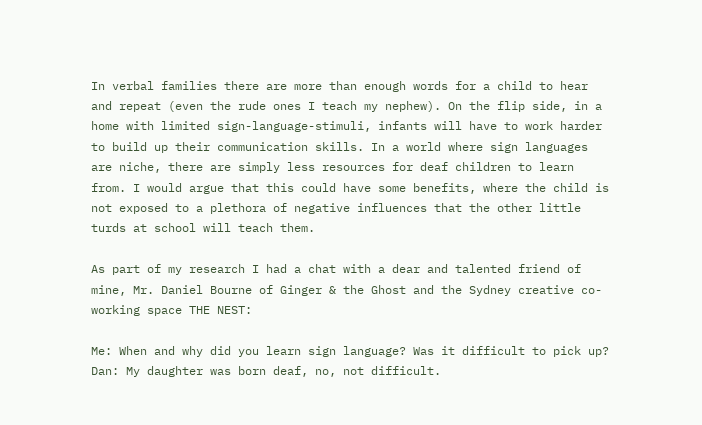In verbal families there are more than enough words for a child to hear and repeat (even the rude ones I teach my nephew). On the flip side, in a home with limited sign-language-stimuli, infants will have to work harder to build up their communication skills. In a world where sign languages are niche, there are simply less resources for deaf children to learn from. I would argue that this could have some benefits, where the child is not exposed to a plethora of negative influences that the other little turds at school will teach them.

As part of my research I had a chat with a dear and talented friend of mine, Mr. Daniel Bourne of Ginger & the Ghost and the Sydney creative co-working space THE NEST:

Me: When and why did you learn sign language? Was it difficult to pick up?
Dan: My daughter was born deaf, no, not difficult.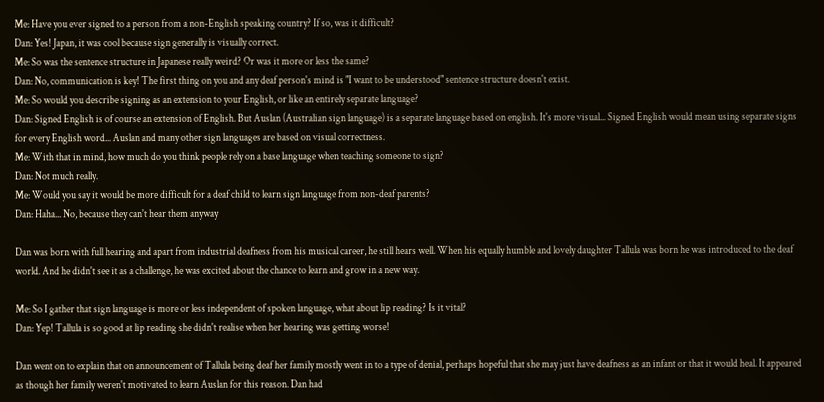Me: Have you ever signed to a person from a non-English speaking country? If so, was it difficult?
Dan: Yes! Japan, it was cool because sign generally is visually correct.
Me: So was the sentence structure in Japanese really weird? Or was it more or less the same?
Dan: No, communication is key! The first thing on you and any deaf person's mind is "I want to be understood" sentence structure doesn't exist.
Me: So would you describe signing as an extension to your English, or like an entirely separate language?
Dan: Signed English is of course an extension of English. But Auslan (Australian sign language) is a separate language based on english. It's more visual... Signed English would mean using separate signs for every English word... Auslan and many other sign languages are based on visual correctness.
Me: With that in mind, how much do you think people rely on a base language when teaching someone to sign?
Dan: Not much really.
Me: Would you say it would be more difficult for a deaf child to learn sign language from non-deaf parents?
Dan: Haha... No, because they can't hear them anyway

Dan was born with full hearing and apart from industrial deafness from his musical career, he still hears well. When his equally humble and lovely daughter Tallula was born he was introduced to the deaf world. And he didn't see it as a challenge, he was excited about the chance to learn and grow in a new way.

Me: So I gather that sign language is more or less independent of spoken language, what about lip reading? Is it vital?
Dan: Yep! Tallula is so good at lip reading she didn't realise when her hearing was getting worse!

Dan went on to explain that on announcement of Tallula being deaf her family mostly went in to a type of denial, perhaps hopeful that she may just have deafness as an infant or that it would heal. It appeared as though her family weren't motivated to learn Auslan for this reason. Dan had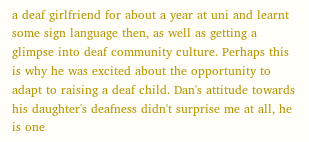a deaf girlfriend for about a year at uni and learnt some sign language then, as well as getting a glimpse into deaf community culture. Perhaps this is why he was excited about the opportunity to adapt to raising a deaf child. Dan's attitude towards his daughter's deafness didn't surprise me at all, he is one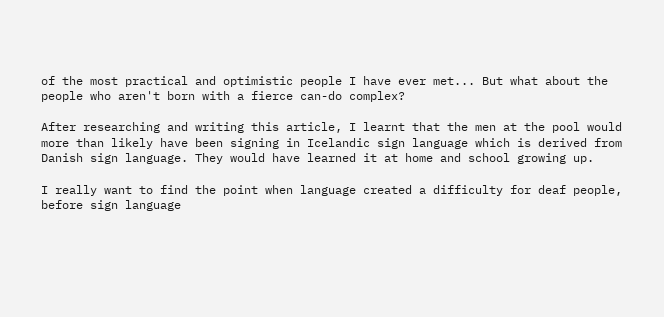of the most practical and optimistic people I have ever met... But what about the people who aren't born with a fierce can-do complex?

After researching and writing this article, I learnt that the men at the pool would more than likely have been signing in Icelandic sign language which is derived from Danish sign language. They would have learned it at home and school growing up.

I really want to find the point when language created a difficulty for deaf people, before sign language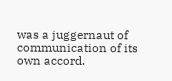was a juggernaut of communication of its own accord.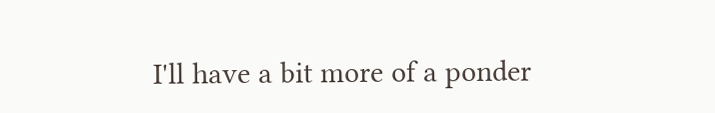I'll have a bit more of a ponder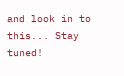and look in to this... Stay tuned!